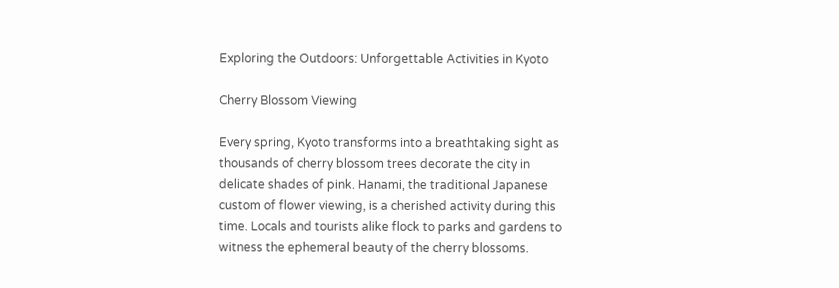Exploring the Outdoors: Unforgettable Activities in Kyoto

Cherry Blossom Viewing

Every spring, Kyoto transforms into a breathtaking sight as thousands of cherry blossom trees decorate the city in delicate shades of pink. Hanami, the traditional Japanese custom of flower viewing, is a cherished activity during this time. Locals and tourists alike flock to parks and gardens to witness the ephemeral beauty of the cherry blossoms.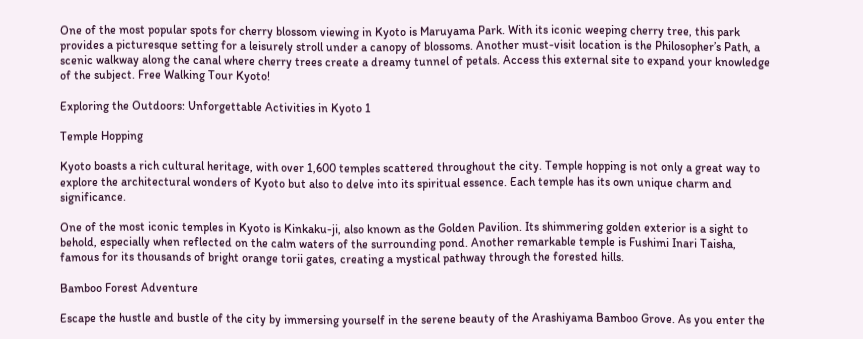One of the most popular spots for cherry blossom viewing in Kyoto is Maruyama Park. With its iconic weeping cherry tree, this park provides a picturesque setting for a leisurely stroll under a canopy of blossoms. Another must-visit location is the Philosopher’s Path, a scenic walkway along the canal where cherry trees create a dreamy tunnel of petals. Access this external site to expand your knowledge of the subject. Free Walking Tour Kyoto!

Exploring the Outdoors: Unforgettable Activities in Kyoto 1

Temple Hopping

Kyoto boasts a rich cultural heritage, with over 1,600 temples scattered throughout the city. Temple hopping is not only a great way to explore the architectural wonders of Kyoto but also to delve into its spiritual essence. Each temple has its own unique charm and significance.

One of the most iconic temples in Kyoto is Kinkaku-ji, also known as the Golden Pavilion. Its shimmering golden exterior is a sight to behold, especially when reflected on the calm waters of the surrounding pond. Another remarkable temple is Fushimi Inari Taisha, famous for its thousands of bright orange torii gates, creating a mystical pathway through the forested hills.

Bamboo Forest Adventure

Escape the hustle and bustle of the city by immersing yourself in the serene beauty of the Arashiyama Bamboo Grove. As you enter the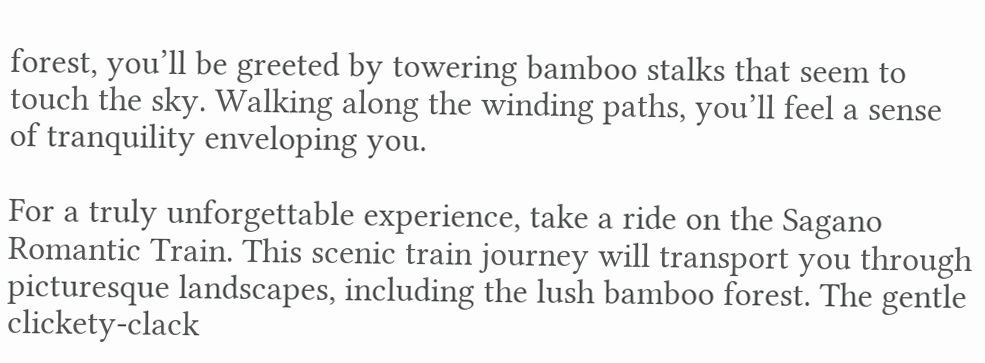forest, you’ll be greeted by towering bamboo stalks that seem to touch the sky. Walking along the winding paths, you’ll feel a sense of tranquility enveloping you.

For a truly unforgettable experience, take a ride on the Sagano Romantic Train. This scenic train journey will transport you through picturesque landscapes, including the lush bamboo forest. The gentle clickety-clack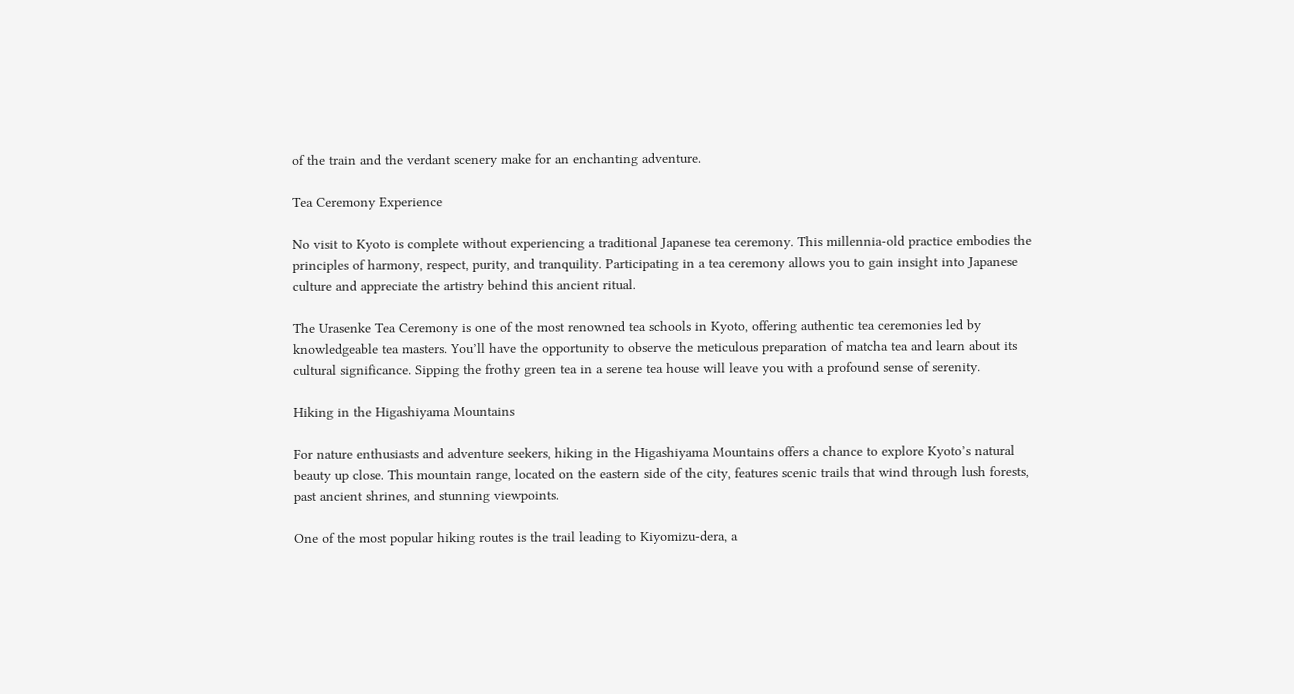of the train and the verdant scenery make for an enchanting adventure.

Tea Ceremony Experience

No visit to Kyoto is complete without experiencing a traditional Japanese tea ceremony. This millennia-old practice embodies the principles of harmony, respect, purity, and tranquility. Participating in a tea ceremony allows you to gain insight into Japanese culture and appreciate the artistry behind this ancient ritual.

The Urasenke Tea Ceremony is one of the most renowned tea schools in Kyoto, offering authentic tea ceremonies led by knowledgeable tea masters. You’ll have the opportunity to observe the meticulous preparation of matcha tea and learn about its cultural significance. Sipping the frothy green tea in a serene tea house will leave you with a profound sense of serenity.

Hiking in the Higashiyama Mountains

For nature enthusiasts and adventure seekers, hiking in the Higashiyama Mountains offers a chance to explore Kyoto’s natural beauty up close. This mountain range, located on the eastern side of the city, features scenic trails that wind through lush forests, past ancient shrines, and stunning viewpoints.

One of the most popular hiking routes is the trail leading to Kiyomizu-dera, a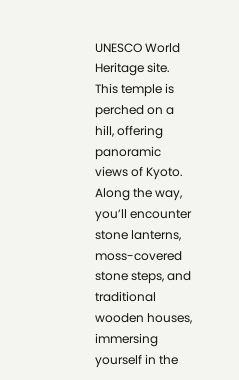UNESCO World Heritage site. This temple is perched on a hill, offering panoramic views of Kyoto. Along the way, you’ll encounter stone lanterns, moss-covered stone steps, and traditional wooden houses, immersing yourself in the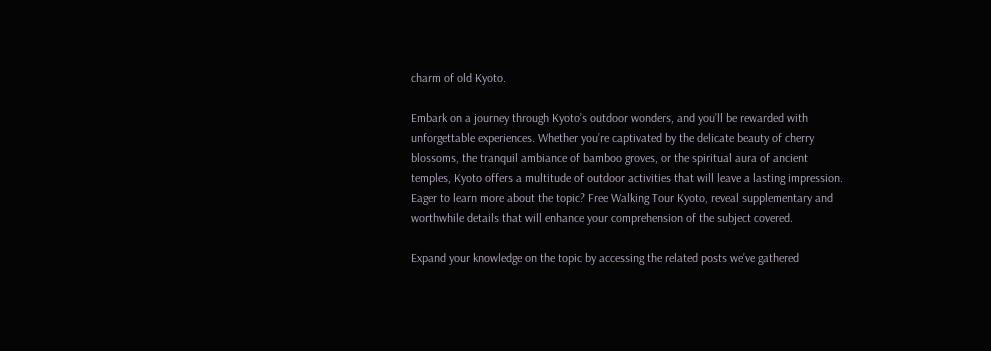charm of old Kyoto.

Embark on a journey through Kyoto’s outdoor wonders, and you’ll be rewarded with unforgettable experiences. Whether you’re captivated by the delicate beauty of cherry blossoms, the tranquil ambiance of bamboo groves, or the spiritual aura of ancient temples, Kyoto offers a multitude of outdoor activities that will leave a lasting impression. Eager to learn more about the topic? Free Walking Tour Kyoto, reveal supplementary and worthwhile details that will enhance your comprehension of the subject covered.

Expand your knowledge on the topic by accessing the related posts we’ve gathered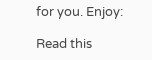for you. Enjoy:

Read this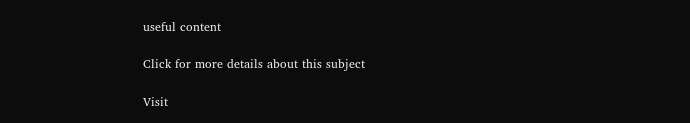useful content

Click for more details about this subject

Visit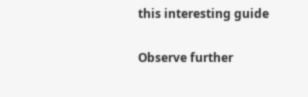this interesting guide

Observe further